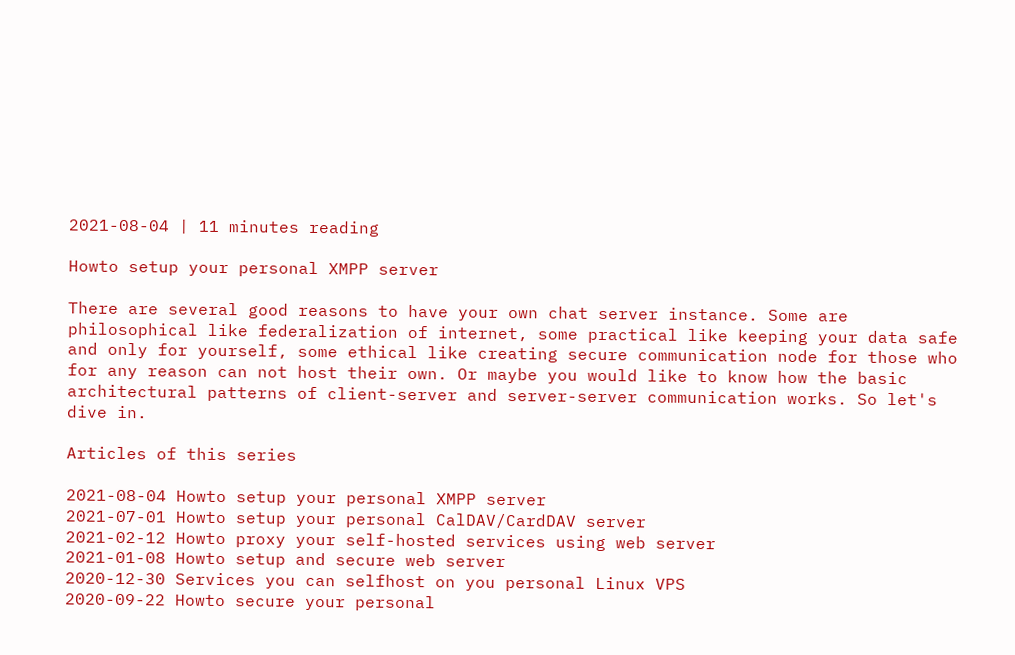2021-08-04 | 11 minutes reading

Howto setup your personal XMPP server

There are several good reasons to have your own chat server instance. Some are philosophical like federalization of internet, some practical like keeping your data safe and only for yourself, some ethical like creating secure communication node for those who for any reason can not host their own. Or maybe you would like to know how the basic architectural patterns of client-server and server-server communication works. So let's dive in.

Articles of this series

2021-08-04 Howto setup your personal XMPP server
2021-07-01 Howto setup your personal CalDAV/CardDAV server
2021-02-12 Howto proxy your self-hosted services using web server
2021-01-08 Howto setup and secure web server
2020-12-30 Services you can selfhost on you personal Linux VPS
2020-09-22 Howto secure your personal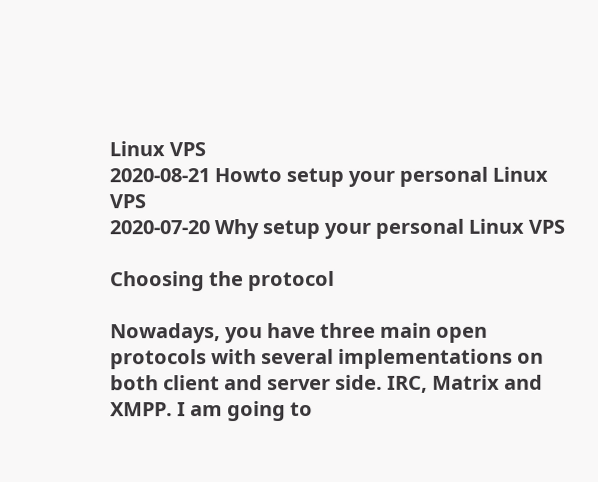Linux VPS
2020-08-21 Howto setup your personal Linux VPS
2020-07-20 Why setup your personal Linux VPS

Choosing the protocol

Nowadays, you have three main open protocols with several implementations on both client and server side. IRC, Matrix and XMPP. I am going to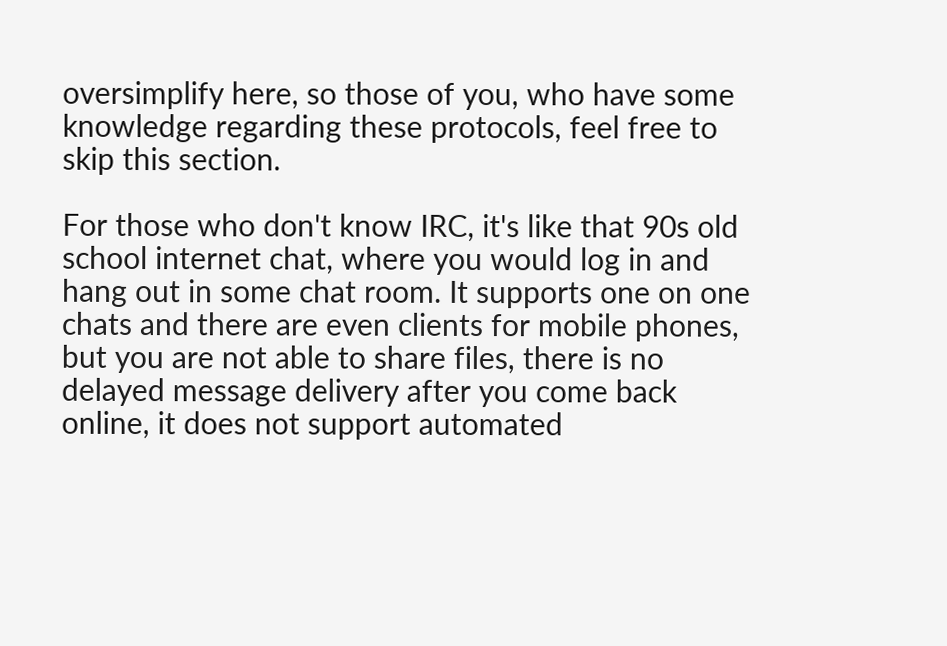oversimplify here, so those of you, who have some knowledge regarding these protocols, feel free to skip this section.

For those who don't know IRC, it's like that 90s old school internet chat, where you would log in and hang out in some chat room. It supports one on one chats and there are even clients for mobile phones, but you are not able to share files, there is no delayed message delivery after you come back online, it does not support automated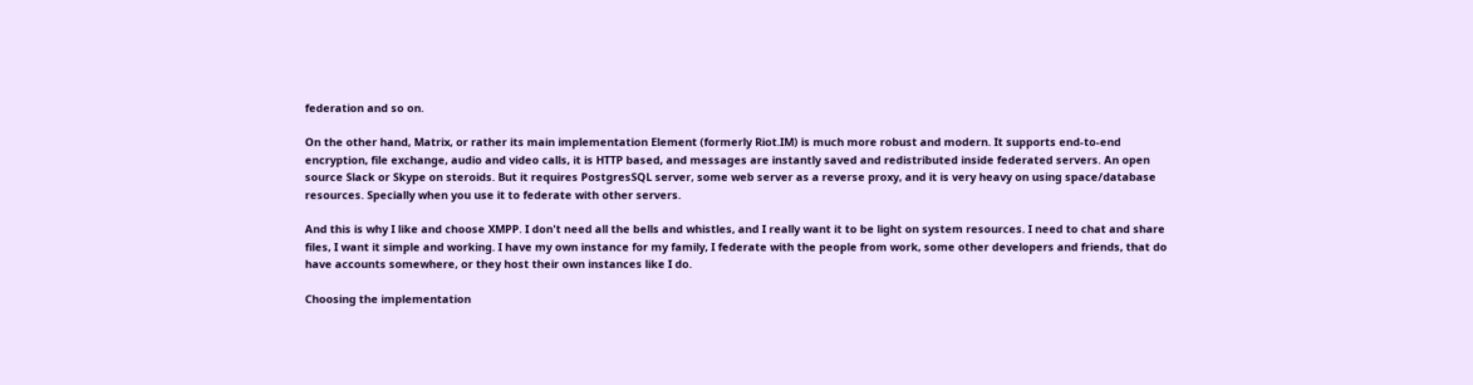federation and so on.

On the other hand, Matrix, or rather its main implementation Element (formerly Riot.IM) is much more robust and modern. It supports end-to-end encryption, file exchange, audio and video calls, it is HTTP based, and messages are instantly saved and redistributed inside federated servers. An open source Slack or Skype on steroids. But it requires PostgresSQL server, some web server as a reverse proxy, and it is very heavy on using space/database resources. Specially when you use it to federate with other servers.

And this is why I like and choose XMPP. I don't need all the bells and whistles, and I really want it to be light on system resources. I need to chat and share files, I want it simple and working. I have my own instance for my family, I federate with the people from work, some other developers and friends, that do have accounts somewhere, or they host their own instances like I do.

Choosing the implementation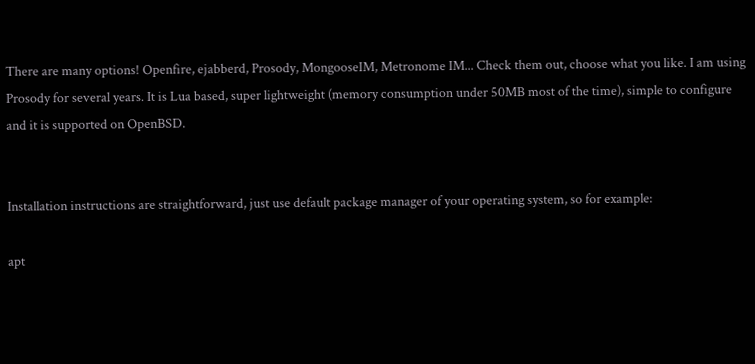There are many options! Openfire, ejabberd, Prosody, MongooseIM, Metronome IM... Check them out, choose what you like. I am using Prosody for several years. It is Lua based, super lightweight (memory consumption under 50MB most of the time), simple to configure and it is supported on OpenBSD.


Installation instructions are straightforward, just use default package manager of your operating system, so for example:

apt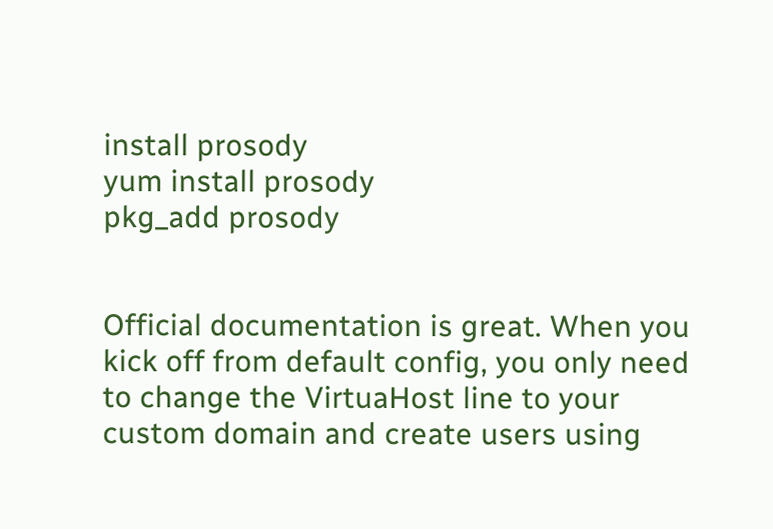install prosody
yum install prosody
pkg_add prosody


Official documentation is great. When you kick off from default config, you only need to change the VirtuaHost line to your custom domain and create users using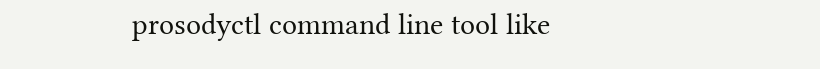prosodyctl command line tool like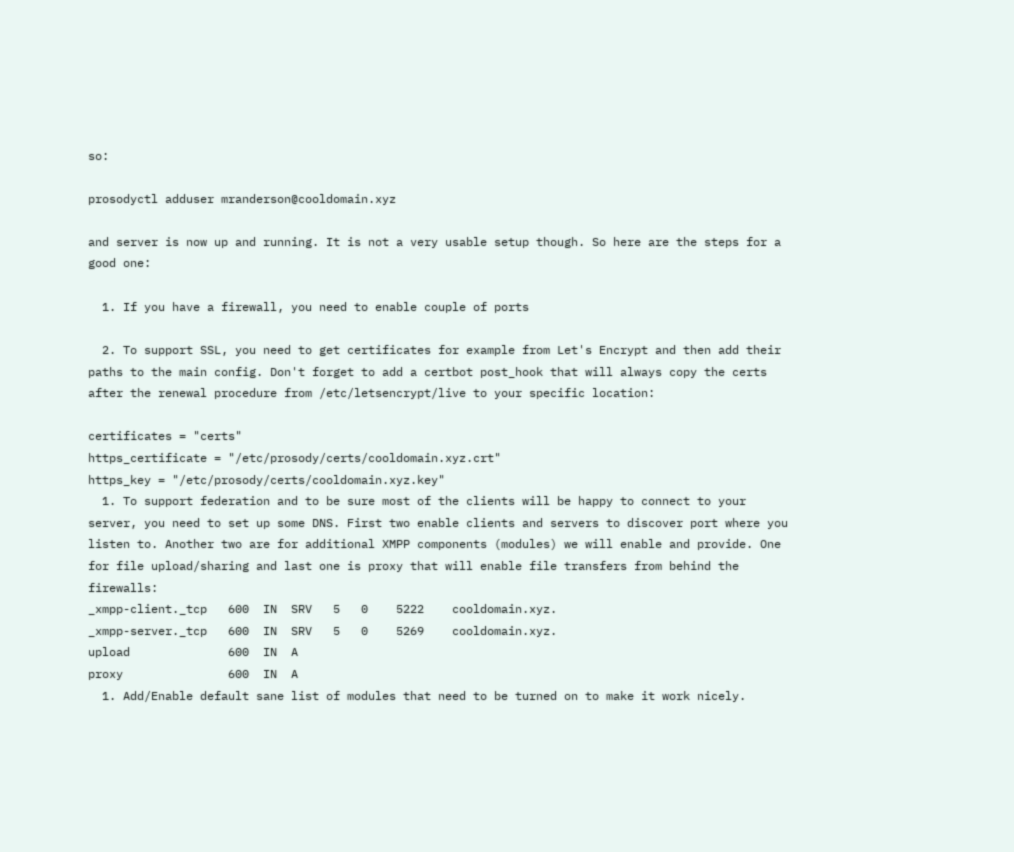so:

prosodyctl adduser mranderson@cooldomain.xyz

and server is now up and running. It is not a very usable setup though. So here are the steps for a good one:

  1. If you have a firewall, you need to enable couple of ports

  2. To support SSL, you need to get certificates for example from Let's Encrypt and then add their paths to the main config. Don't forget to add a certbot post_hook that will always copy the certs after the renewal procedure from /etc/letsencrypt/live to your specific location:

certificates = "certs"
https_certificate = "/etc/prosody/certs/cooldomain.xyz.crt"
https_key = "/etc/prosody/certs/cooldomain.xyz.key"
  1. To support federation and to be sure most of the clients will be happy to connect to your server, you need to set up some DNS. First two enable clients and servers to discover port where you listen to. Another two are for additional XMPP components (modules) we will enable and provide. One for file upload/sharing and last one is proxy that will enable file transfers from behind the firewalls:
_xmpp-client._tcp   600  IN  SRV   5   0    5222    cooldomain.xyz.
_xmpp-server._tcp   600  IN  SRV   5   0    5269    cooldomain.xyz.
upload              600  IN  A
proxy               600  IN  A
  1. Add/Enable default sane list of modules that need to be turned on to make it work nicely.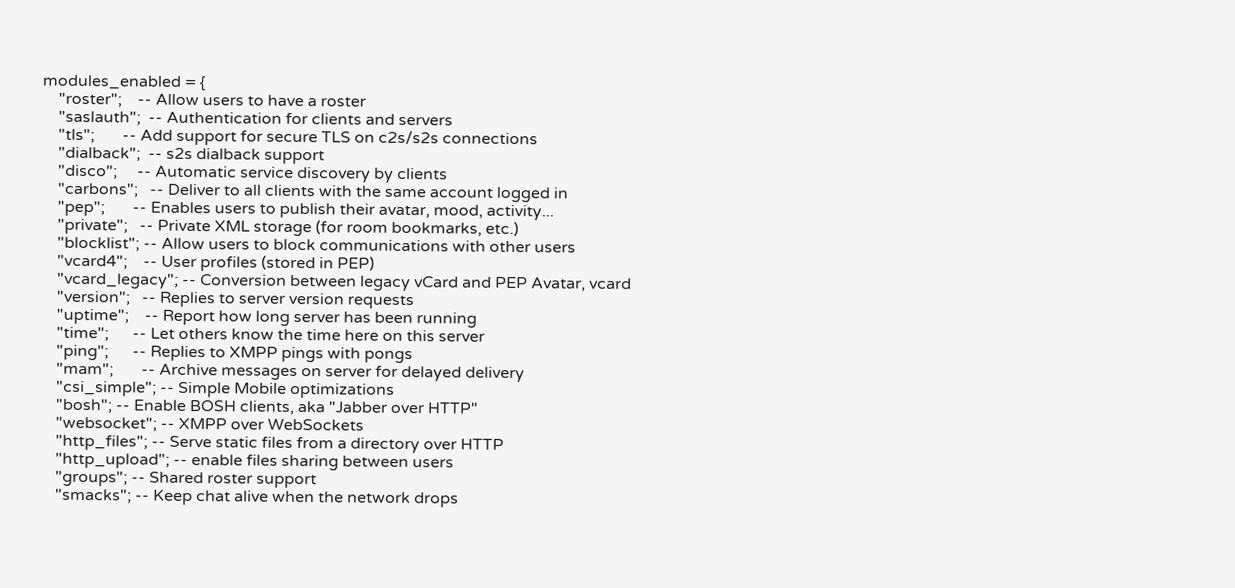modules_enabled = {
    "roster";    -- Allow users to have a roster
    "saslauth";  -- Authentication for clients and servers
    "tls";       -- Add support for secure TLS on c2s/s2s connections
    "dialback";  -- s2s dialback support
    "disco";     -- Automatic service discovery by clients
    "carbons";   -- Deliver to all clients with the same account logged in
    "pep";       -- Enables users to publish their avatar, mood, activity...
    "private";   -- Private XML storage (for room bookmarks, etc.)
    "blocklist"; -- Allow users to block communications with other users
    "vcard4";    -- User profiles (stored in PEP)
    "vcard_legacy"; -- Conversion between legacy vCard and PEP Avatar, vcard
    "version";   -- Replies to server version requests
    "uptime";    -- Report how long server has been running
    "time";      -- Let others know the time here on this server
    "ping";      -- Replies to XMPP pings with pongs
    "mam";       -- Archive messages on server for delayed delivery
    "csi_simple"; -- Simple Mobile optimizations
    "bosh"; -- Enable BOSH clients, aka "Jabber over HTTP"
    "websocket"; -- XMPP over WebSockets
    "http_files"; -- Serve static files from a directory over HTTP
    "http_upload"; -- enable files sharing between users
    "groups"; -- Shared roster support
    "smacks"; -- Keep chat alive when the network drops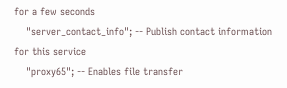for a few seconds
    "server_contact_info"; -- Publish contact information for this service
    "proxy65"; -- Enables file transfer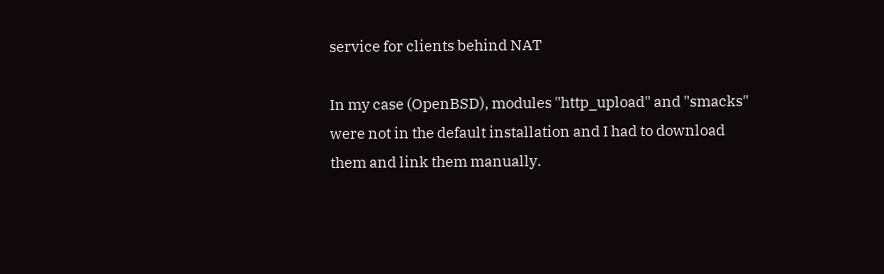service for clients behind NAT

In my case (OpenBSD), modules "http_upload" and "smacks" were not in the default installation and I had to download them and link them manually.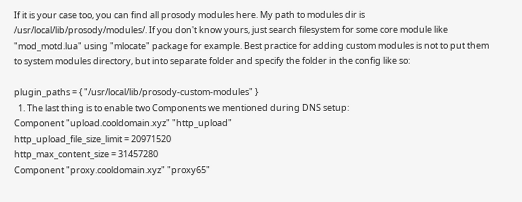If it is your case too, you can find all prosody modules here. My path to modules dir is /usr/local/lib/prosody/modules/. If you don't know yours, just search filesystem for some core module like "mod_motd.lua" using "mlocate" package for example. Best practice for adding custom modules is not to put them to system modules directory, but into separate folder and specify the folder in the config like so:

plugin_paths = { "/usr/local/lib/prosody-custom-modules" }
  1. The last thing is to enable two Components we mentioned during DNS setup:
Component "upload.cooldomain.xyz" "http_upload"
http_upload_file_size_limit = 20971520
http_max_content_size = 31457280
Component "proxy.cooldomain.xyz" "proxy65"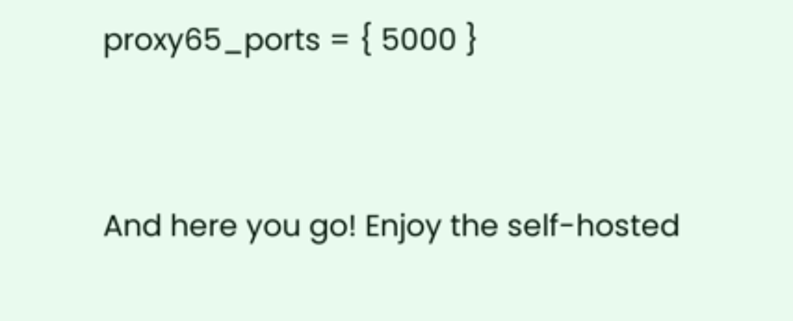proxy65_ports = { 5000 }


And here you go! Enjoy the self-hosted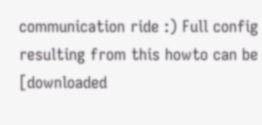communication ride :) Full config resulting from this howto can be [downloaded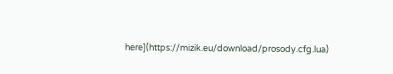here](https://mizik.eu/download/prosody.cfg.lua)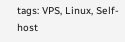tags: VPS, Linux, Self-host